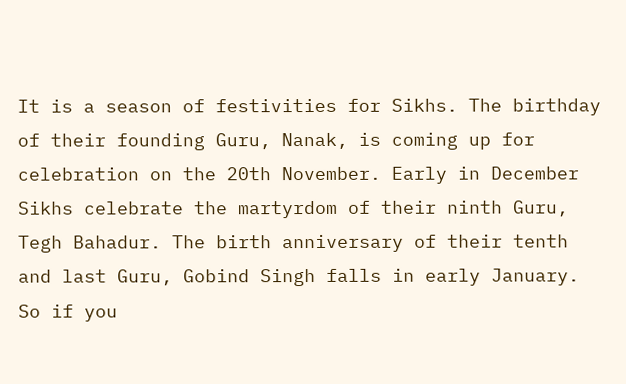It is a season of festivities for Sikhs. The birthday of their founding Guru, Nanak, is coming up for celebration on the 20th November. Early in December Sikhs celebrate the martyrdom of their ninth Guru, Tegh Bahadur. The birth anniversary of their tenth and last Guru, Gobind Singh falls in early January. So if you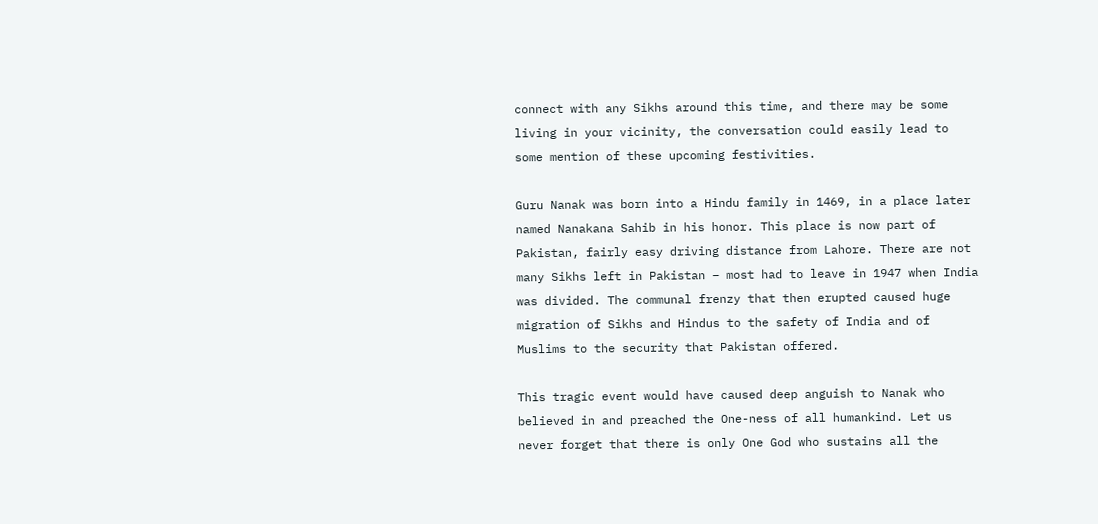connect with any Sikhs around this time, and there may be some living in your vicinity, the conversation could easily lead to some mention of these upcoming festivities.

Guru Nanak was born into a Hindu family in 1469, in a place later named Nanakana Sahib in his honor. This place is now part of Pakistan, fairly easy driving distance from Lahore. There are not many Sikhs left in Pakistan – most had to leave in 1947 when India was divided. The communal frenzy that then erupted caused huge migration of Sikhs and Hindus to the safety of India and of Muslims to the security that Pakistan offered.

This tragic event would have caused deep anguish to Nanak who believed in and preached the One-ness of all humankind. Let us never forget that there is only One God who sustains all the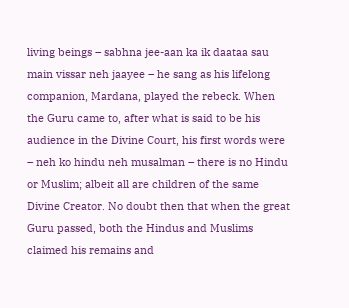living beings – sabhna jee-aan ka ik daataa sau main vissar neh jaayee – he sang as his lifelong companion, Mardana, played the rebeck. When the Guru came to, after what is said to be his audience in the Divine Court, his first words were – neh ko hindu neh musalman – there is no Hindu or Muslim; albeit all are children of the same Divine Creator. No doubt then that when the great Guru passed, both the Hindus and Muslims claimed his remains and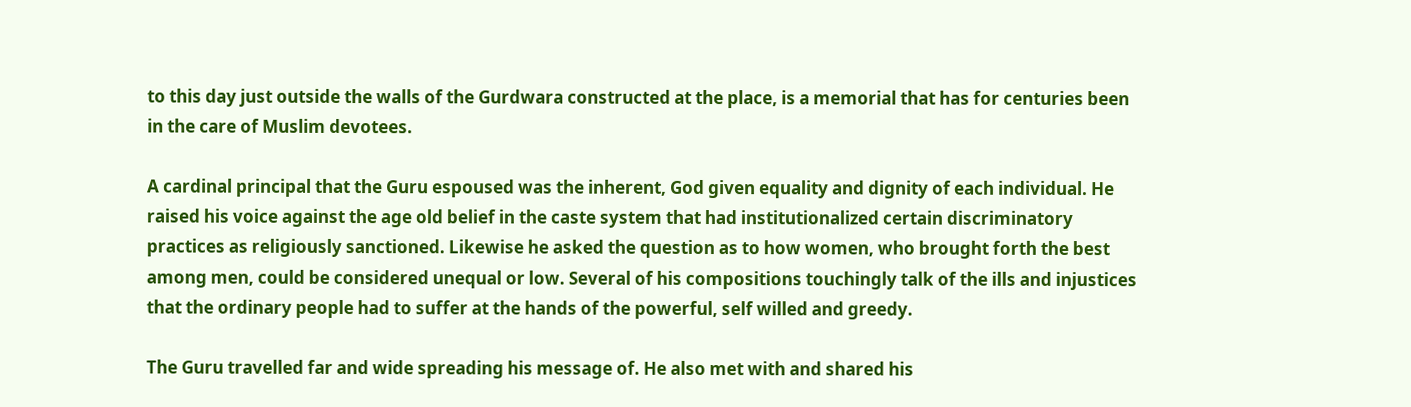to this day just outside the walls of the Gurdwara constructed at the place, is a memorial that has for centuries been in the care of Muslim devotees.

A cardinal principal that the Guru espoused was the inherent, God given equality and dignity of each individual. He raised his voice against the age old belief in the caste system that had institutionalized certain discriminatory practices as religiously sanctioned. Likewise he asked the question as to how women, who brought forth the best among men, could be considered unequal or low. Several of his compositions touchingly talk of the ills and injustices that the ordinary people had to suffer at the hands of the powerful, self willed and greedy.

The Guru travelled far and wide spreading his message of. He also met with and shared his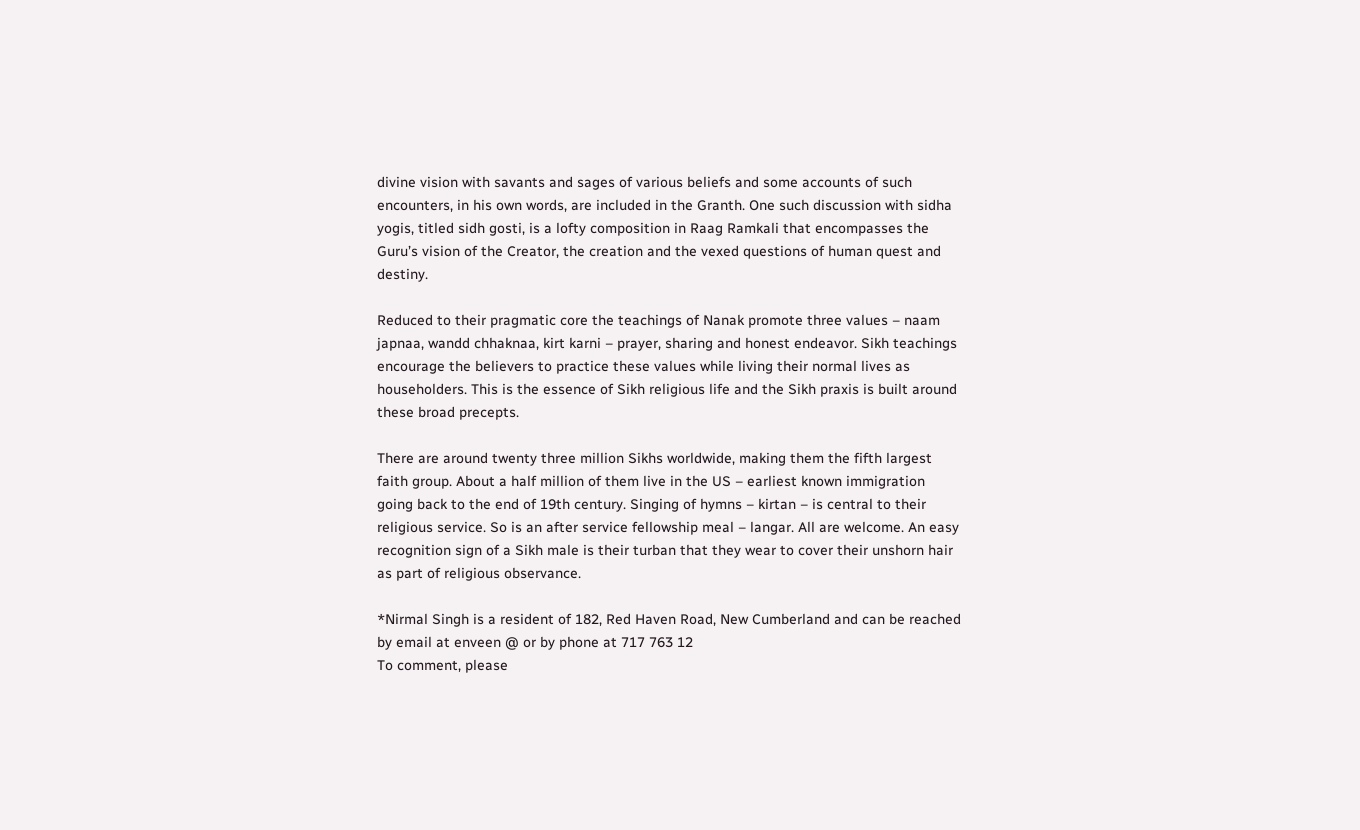divine vision with savants and sages of various beliefs and some accounts of such encounters, in his own words, are included in the Granth. One such discussion with sidha yogis, titled sidh gosti, is a lofty composition in Raag Ramkali that encompasses the Guru’s vision of the Creator, the creation and the vexed questions of human quest and destiny.

Reduced to their pragmatic core the teachings of Nanak promote three values – naam japnaa, wandd chhaknaa, kirt karni – prayer, sharing and honest endeavor. Sikh teachings encourage the believers to practice these values while living their normal lives as householders. This is the essence of Sikh religious life and the Sikh praxis is built around these broad precepts.

There are around twenty three million Sikhs worldwide, making them the fifth largest faith group. About a half million of them live in the US – earliest known immigration going back to the end of 19th century. Singing of hymns – kirtan – is central to their religious service. So is an after service fellowship meal – langar. All are welcome. An easy recognition sign of a Sikh male is their turban that they wear to cover their unshorn hair as part of religious observance.

*Nirmal Singh is a resident of 182, Red Haven Road, New Cumberland and can be reached by email at enveen @ or by phone at 717 763 12
To comment, please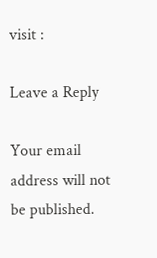visit :

Leave a Reply

Your email address will not be published.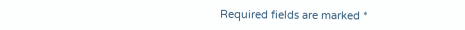Required fields are marked *